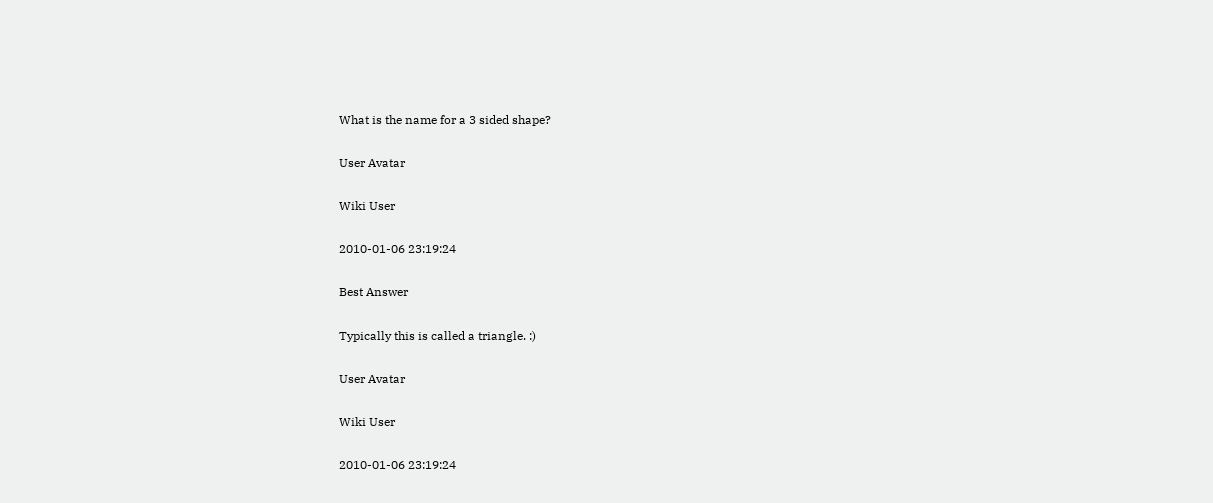What is the name for a 3 sided shape?

User Avatar

Wiki User

2010-01-06 23:19:24

Best Answer

Typically this is called a triangle. :)

User Avatar

Wiki User

2010-01-06 23:19:24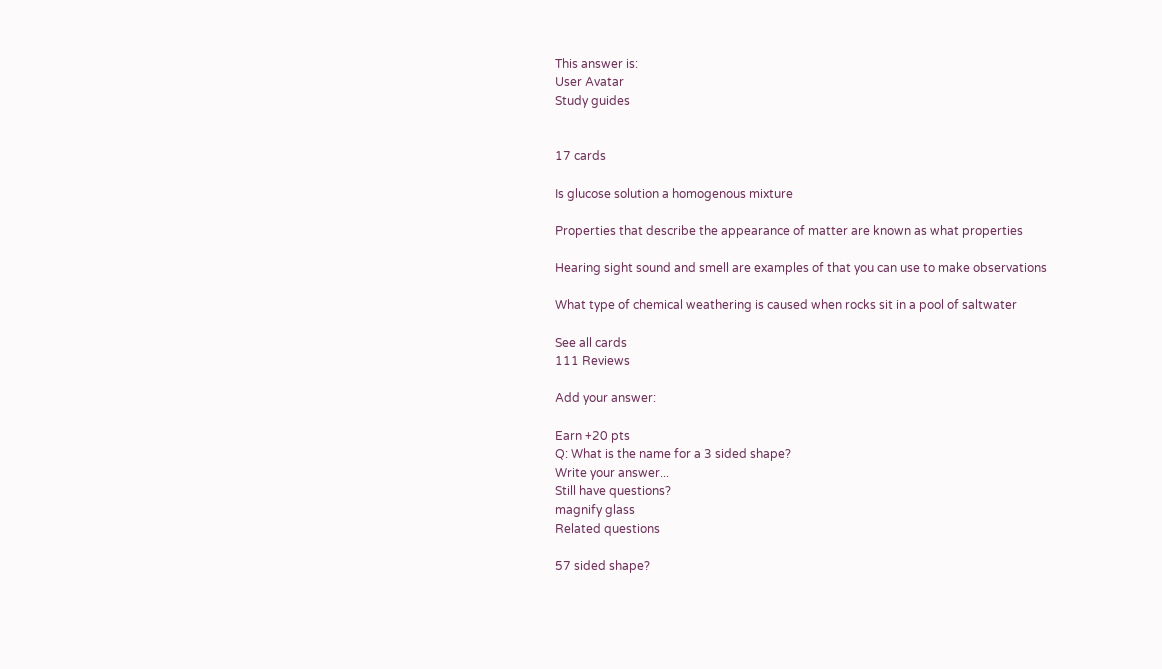This answer is:
User Avatar
Study guides


17 cards

Is glucose solution a homogenous mixture

Properties that describe the appearance of matter are known as what properties

Hearing sight sound and smell are examples of that you can use to make observations

What type of chemical weathering is caused when rocks sit in a pool of saltwater

See all cards
111 Reviews

Add your answer:

Earn +20 pts
Q: What is the name for a 3 sided shape?
Write your answer...
Still have questions?
magnify glass
Related questions

57 sided shape?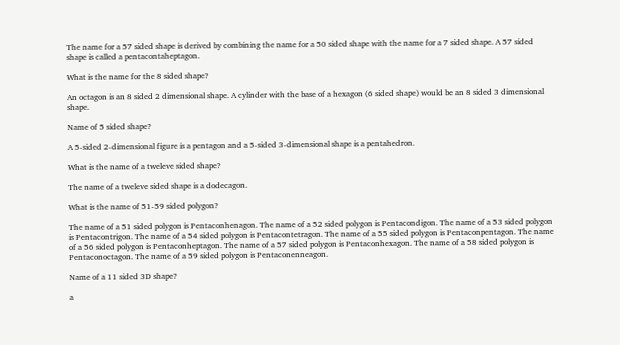The name for a 57 sided shape is derived by combining the name for a 50 sided shape with the name for a 7 sided shape. A 57 sided shape is called a pentacontaheptagon.

What is the name for the 8 sided shape?

An octagon is an 8 sided 2 dimensional shape. A cylinder with the base of a hexagon (6 sided shape) would be an 8 sided 3 dimensional shape.

Name of 5 sided shape?

A 5-sided 2-dimensional figure is a pentagon and a 5-sided 3-dimensional shape is a pentahedron.

What is the name of a tweleve sided shape?

The name of a tweleve sided shape is a dodecagon.

What is the name of 51-59 sided polygon?

The name of a 51 sided polygon is Pentaconhenagon. The name of a 52 sided polygon is Pentacondigon. The name of a 53 sided polygon is Pentacontrigon. The name of a 54 sided polygon is Pentacontetragon. The name of a 55 sided polygon is Pentaconpentagon. The name of a 56 sided polygon is Pentaconheptagon. The name of a 57 sided polygon is Pentaconhexagon. The name of a 58 sided polygon is Pentaconoctagon. The name of a 59 sided polygon is Pentaconenneagon.

Name of a 11 sided 3D shape?

a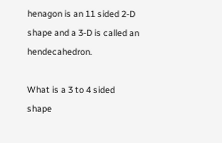henagon is an 11 sided 2-D shape and a 3-D is called an hendecahedron.

What is a 3 to 4 sided shape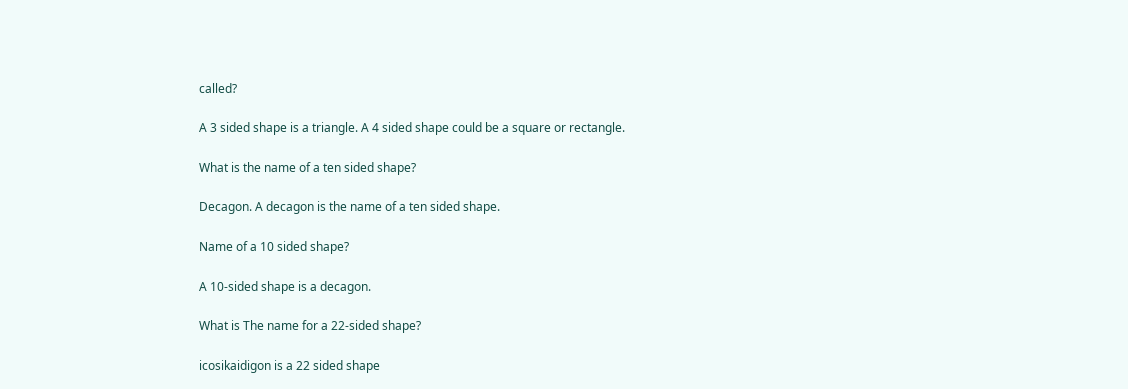called?

A 3 sided shape is a triangle. A 4 sided shape could be a square or rectangle.

What is the name of a ten sided shape?

Decagon. A decagon is the name of a ten sided shape.

Name of a 10 sided shape?

A 10-sided shape is a decagon.

What is The name for a 22-sided shape?

icosikaidigon is a 22 sided shape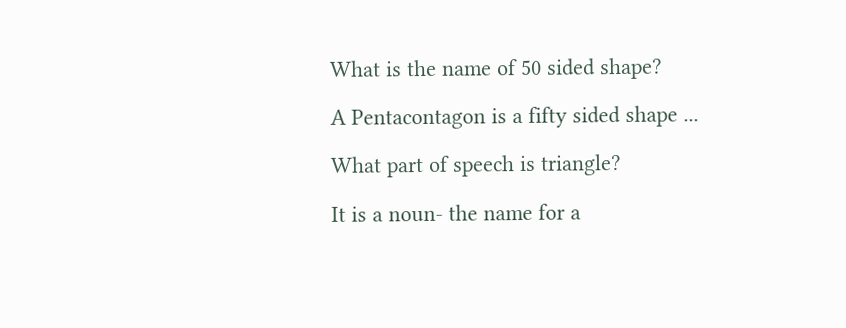What is the name of 50 sided shape?

A Pentacontagon is a fifty sided shape ...

What part of speech is triangle?

It is a noun- the name for a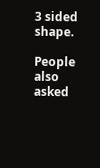3 sided shape.

People also asked